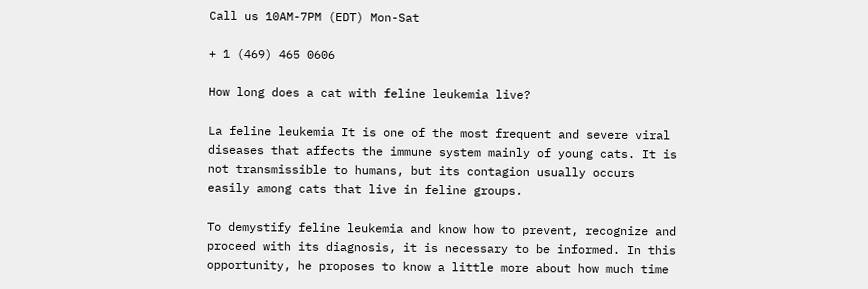Call us 10AM-7PM (EDT) Mon-Sat

+ 1 (469) 465 0606

How long does a cat with feline leukemia live?

La feline leukemia It is one of the most frequent and severe viral diseases that affects the immune system mainly of young cats. It is not transmissible to humans, but its contagion usually occurs easily among cats that live in feline groups.

To demystify feline leukemia and know how to prevent, recognize and proceed with its diagnosis, it is necessary to be informed. In this opportunity, he proposes to know a little more about how much time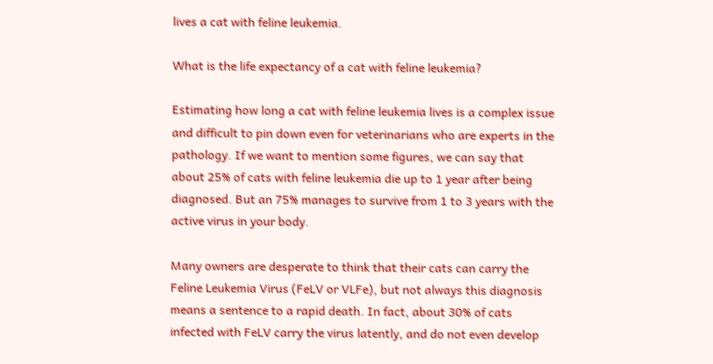lives a cat with feline leukemia.

What is the life expectancy of a cat with feline leukemia?

Estimating how long a cat with feline leukemia lives is a complex issue and difficult to pin down even for veterinarians who are experts in the pathology. If we want to mention some figures, we can say that about 25% of cats with feline leukemia die up to 1 year after being diagnosed. But an 75% manages to survive from 1 to 3 years with the active virus in your body.

Many owners are desperate to think that their cats can carry the Feline Leukemia Virus (FeLV or VLFe), but not always this diagnosis means a sentence to a rapid death. In fact, about 30% of cats infected with FeLV carry the virus latently, and do not even develop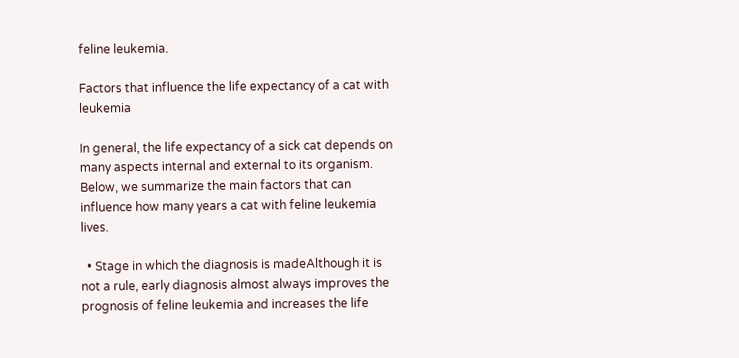feline leukemia.

Factors that influence the life expectancy of a cat with leukemia

In general, the life expectancy of a sick cat depends on many aspects internal and external to its organism. Below, we summarize the main factors that can influence how many years a cat with feline leukemia lives.

  • Stage in which the diagnosis is madeAlthough it is not a rule, early diagnosis almost always improves the prognosis of feline leukemia and increases the life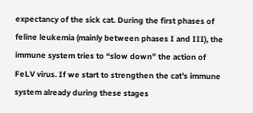expectancy of the sick cat. During the first phases of feline leukemia (mainly between phases I and III), the immune system tries to “slow down” the action of FeLV virus. If we start to strengthen the cat’s immune system already during these stages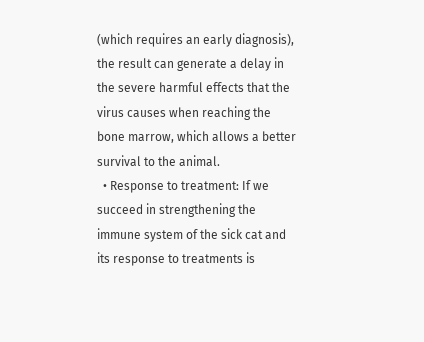(which requires an early diagnosis), the result can generate a delay in the severe harmful effects that the virus causes when reaching the bone marrow, which allows a better survival to the animal.
  • Response to treatment: If we succeed in strengthening the immune system of the sick cat and its response to treatments is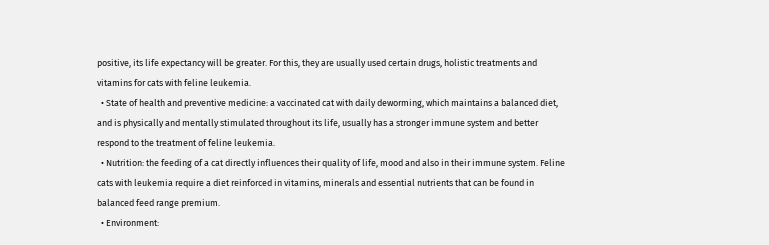positive, its life expectancy will be greater. For this, they are usually used certain drugs, holistic treatments and vitamins for cats with feline leukemia.
  • State of health and preventive medicine: a vaccinated cat with daily deworming, which maintains a balanced diet, and is physically and mentally stimulated throughout its life, usually has a stronger immune system and better respond to the treatment of feline leukemia.
  • Nutrition: the feeding of a cat directly influences their quality of life, mood and also in their immune system. Feline cats with leukemia require a diet reinforced in vitamins, minerals and essential nutrients that can be found in balanced feed range premium.
  • Environment: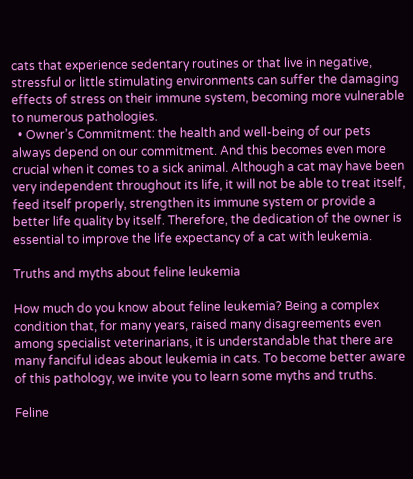cats that experience sedentary routines or that live in negative, stressful or little stimulating environments can suffer the damaging effects of stress on their immune system, becoming more vulnerable to numerous pathologies.
  • Owner’s Commitment: the health and well-being of our pets always depend on our commitment. And this becomes even more crucial when it comes to a sick animal. Although a cat may have been very independent throughout its life, it will not be able to treat itself, feed itself properly, strengthen its immune system or provide a better life quality by itself. Therefore, the dedication of the owner is essential to improve the life expectancy of a cat with leukemia.

Truths and myths about feline leukemia

How much do you know about feline leukemia? Being a complex condition that, for many years, raised many disagreements even among specialist veterinarians, it is understandable that there are many fanciful ideas about leukemia in cats. To become better aware of this pathology, we invite you to learn some myths and truths.

Feline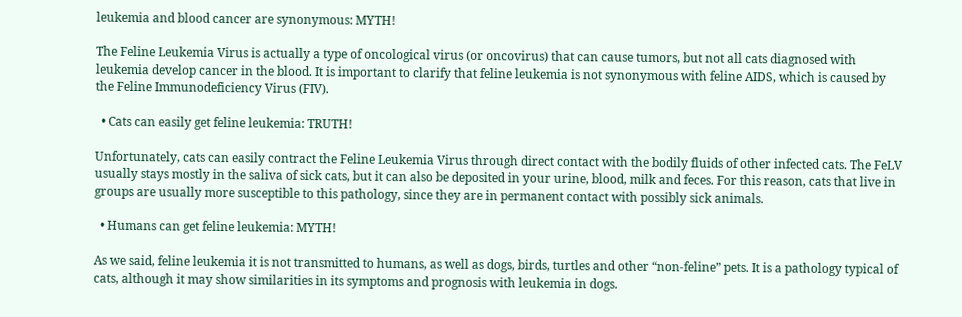leukemia and blood cancer are synonymous: MYTH!

The Feline Leukemia Virus is actually a type of oncological virus (or oncovirus) that can cause tumors, but not all cats diagnosed with leukemia develop cancer in the blood. It is important to clarify that feline leukemia is not synonymous with feline AIDS, which is caused by the Feline Immunodeficiency Virus (FIV).

  • Cats can easily get feline leukemia: TRUTH!

Unfortunately, cats can easily contract the Feline Leukemia Virus through direct contact with the bodily fluids of other infected cats. The FeLV usually stays mostly in the saliva of sick cats, but it can also be deposited in your urine, blood, milk and feces. For this reason, cats that live in groups are usually more susceptible to this pathology, since they are in permanent contact with possibly sick animals.

  • Humans can get feline leukemia: MYTH!

As we said, feline leukemia it is not transmitted to humans, as well as dogs, birds, turtles and other “non-feline” pets. It is a pathology typical of cats, although it may show similarities in its symptoms and prognosis with leukemia in dogs.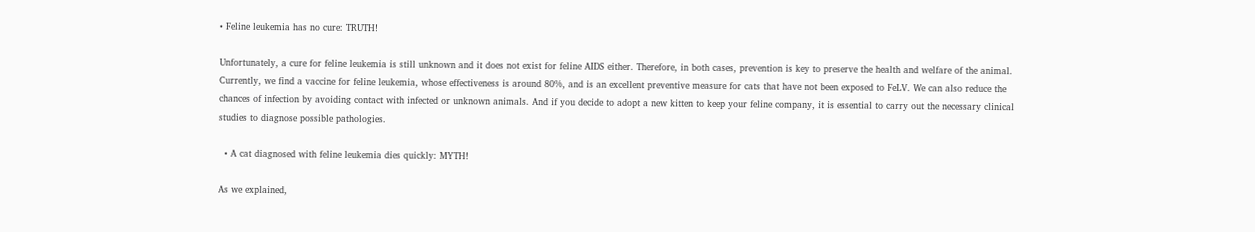• Feline leukemia has no cure: TRUTH!

Unfortunately, a cure for feline leukemia is still unknown and it does not exist for feline AIDS either. Therefore, in both cases, prevention is key to preserve the health and welfare of the animal. Currently, we find a vaccine for feline leukemia, whose effectiveness is around 80%, and is an excellent preventive measure for cats that have not been exposed to FeLV. We can also reduce the chances of infection by avoiding contact with infected or unknown animals. And if you decide to adopt a new kitten to keep your feline company, it is essential to carry out the necessary clinical studies to diagnose possible pathologies.

  • A cat diagnosed with feline leukemia dies quickly: MYTH!

As we explained,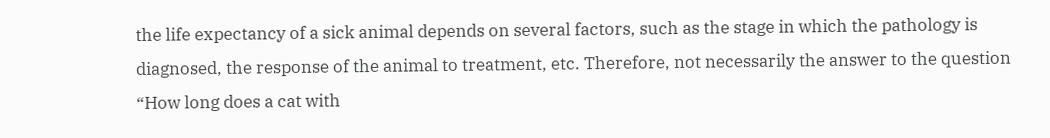the life expectancy of a sick animal depends on several factors, such as the stage in which the pathology is diagnosed, the response of the animal to treatment, etc. Therefore, not necessarily the answer to the question “How long does a cat with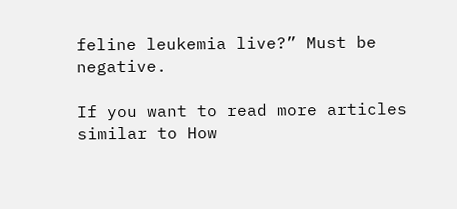feline leukemia live?” Must be negative.

If you want to read more articles similar to How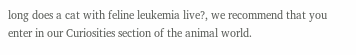long does a cat with feline leukemia live?, we recommend that you enter in our Curiosities section of the animal world.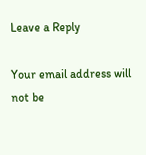Leave a Reply

Your email address will not be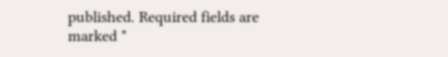published. Required fields are marked *